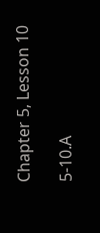Chapter 5, Lesson 10

5-10.A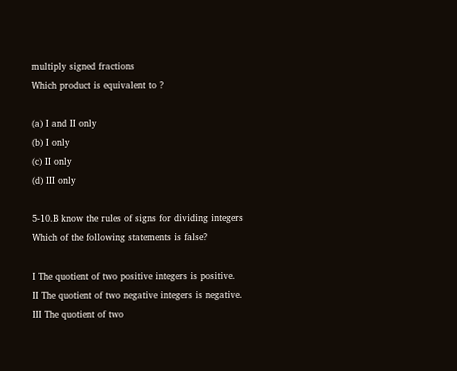multiply signed fractions
Which product is equivalent to ?

(a) I and II only
(b) I only
(c) II only
(d) III only

5-10.B know the rules of signs for dividing integers
Which of the following statements is false?

I The quotient of two positive integers is positive.
II The quotient of two negative integers is negative.
III The quotient of two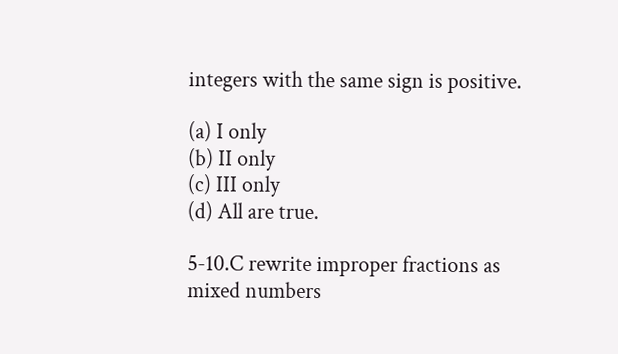integers with the same sign is positive.

(a) I only
(b) II only
(c) III only
(d) All are true.

5-10.C rewrite improper fractions as mixed numbers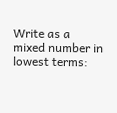Write as a mixed number in lowest terms: